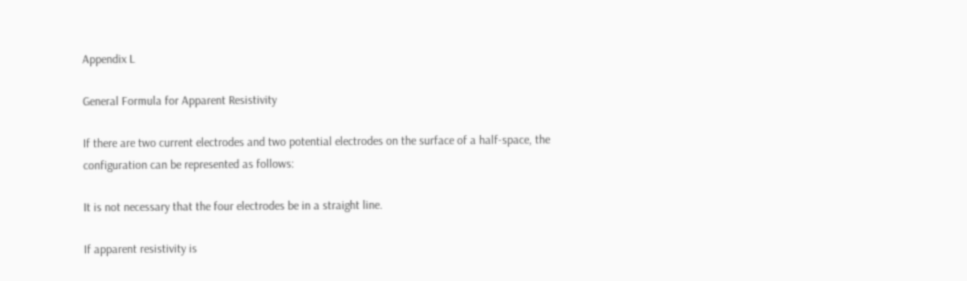Appendix L

General Formula for Apparent Resistivity

If there are two current electrodes and two potential electrodes on the surface of a half-space, the configuration can be represented as follows:

It is not necessary that the four electrodes be in a straight line.

If apparent resistivity is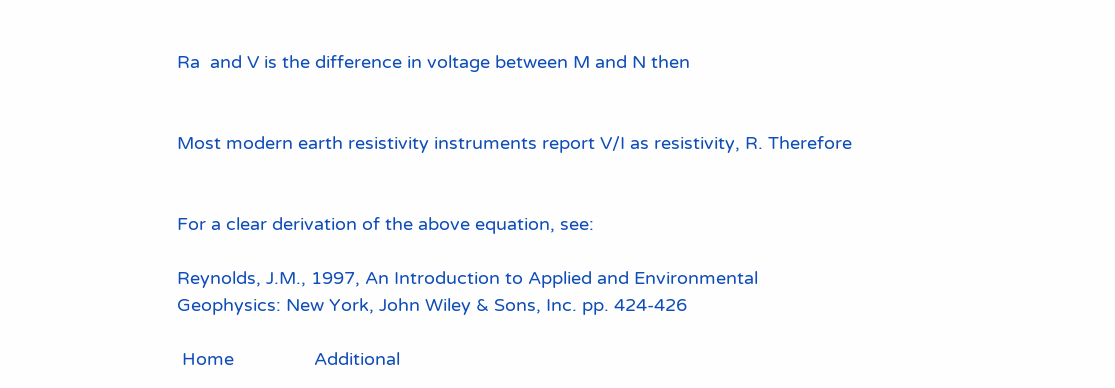Ra  and V is the difference in voltage between M and N then


Most modern earth resistivity instruments report V/I as resistivity, R. Therefore


For a clear derivation of the above equation, see:

Reynolds, J.M., 1997, An Introduction to Applied and Environmental Geophysics: New York, John Wiley & Sons, Inc. pp. 424-426

 Home                Additional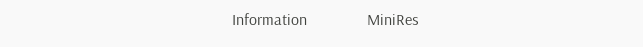Information               MiniRes